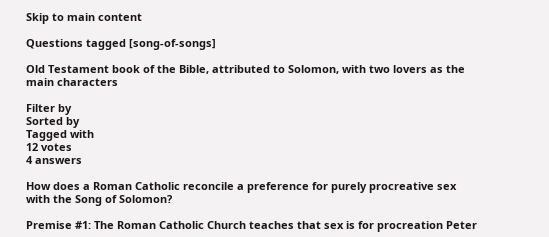Skip to main content

Questions tagged [song-of-songs]

Old Testament book of the Bible, attributed to Solomon, with two lovers as the main characters

Filter by
Sorted by
Tagged with
12 votes
4 answers

How does a Roman Catholic reconcile a preference for purely procreative sex with the Song of Solomon?

Premise #1: The Roman Catholic Church teaches that sex is for procreation Peter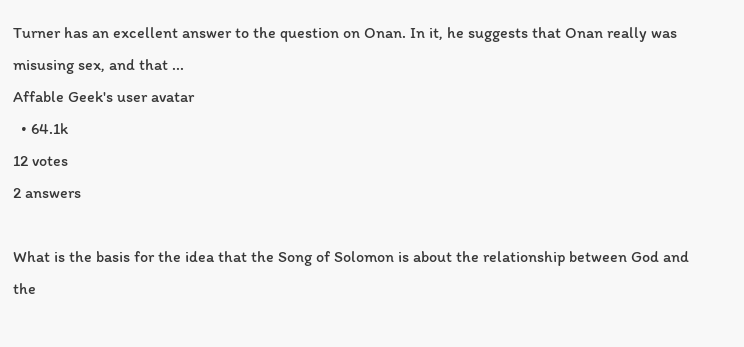Turner has an excellent answer to the question on Onan. In it, he suggests that Onan really was misusing sex, and that ...
Affable Geek's user avatar
  • 64.1k
12 votes
2 answers

What is the basis for the idea that the Song of Solomon is about the relationship between God and the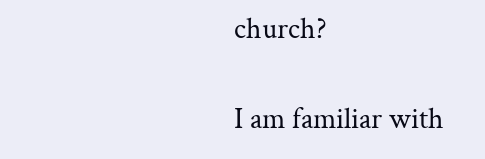church?

I am familiar with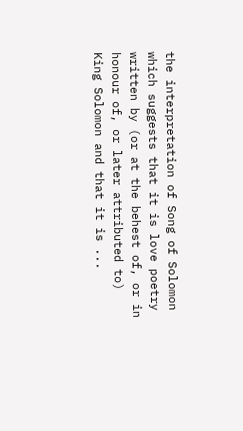the interpretation of Song of Solomon which suggests that it is love poetry written by (or at the behest of, or in honour of, or later attributed to) King Solomon and that it is ...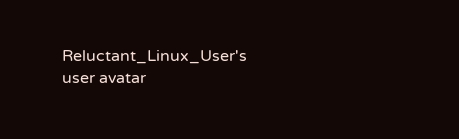Reluctant_Linux_User's user avatar